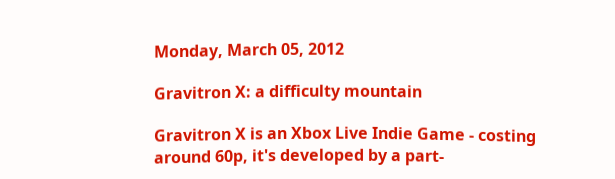Monday, March 05, 2012

Gravitron X: a difficulty mountain

Gravitron X is an Xbox Live Indie Game - costing around 60p, it's developed by a part-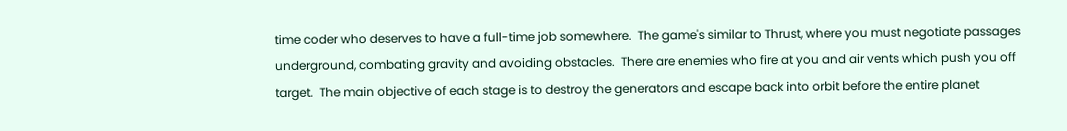time coder who deserves to have a full-time job somewhere.  The game's similar to Thrust, where you must negotiate passages underground, combating gravity and avoiding obstacles.  There are enemies who fire at you and air vents which push you off target.  The main objective of each stage is to destroy the generators and escape back into orbit before the entire planet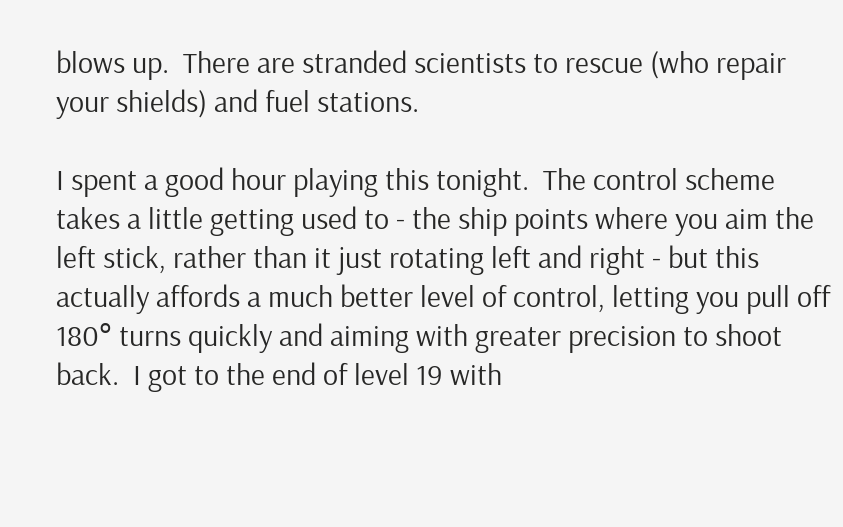blows up.  There are stranded scientists to rescue (who repair your shields) and fuel stations.

I spent a good hour playing this tonight.  The control scheme takes a little getting used to - the ship points where you aim the left stick, rather than it just rotating left and right - but this actually affords a much better level of control, letting you pull off 180° turns quickly and aiming with greater precision to shoot back.  I got to the end of level 19 with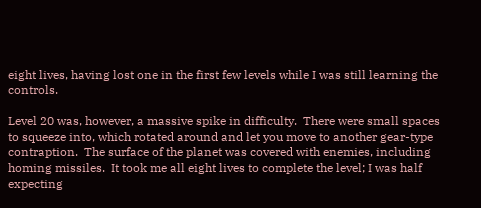eight lives, having lost one in the first few levels while I was still learning the controls.

Level 20 was, however, a massive spike in difficulty.  There were small spaces to squeeze into, which rotated around and let you move to another gear-type contraption.  The surface of the planet was covered with enemies, including homing missiles.  It took me all eight lives to complete the level; I was half expecting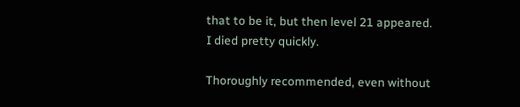that to be it, but then level 21 appeared.  I died pretty quickly.

Thoroughly recommended, even without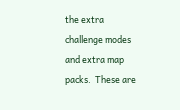the extra challenge modes and extra map packs.  These are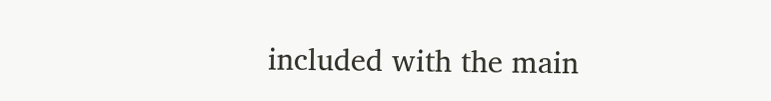included with the main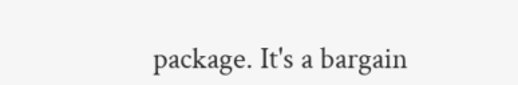package. It's a bargain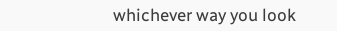whichever way you look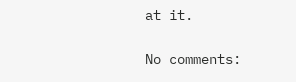at it.

No comments: